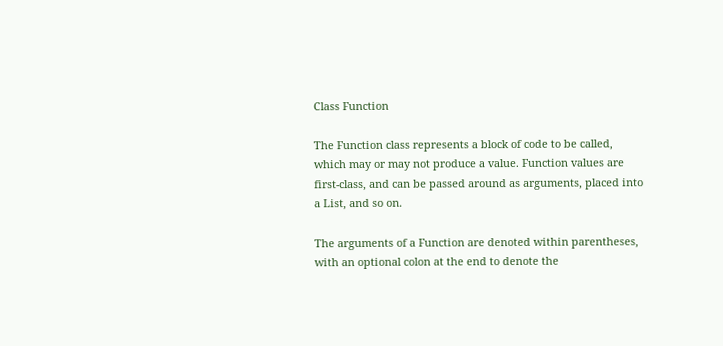Class Function

The Function class represents a block of code to be called, which may or may not produce a value. Function values are first-class, and can be passed around as arguments, placed into a List, and so on.

The arguments of a Function are denoted within parentheses, with an optional colon at the end to denote the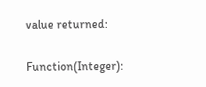value returned:

Function(Integer):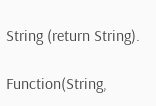String (return String).

Function(String,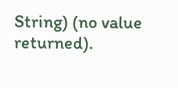String) (no value returned).